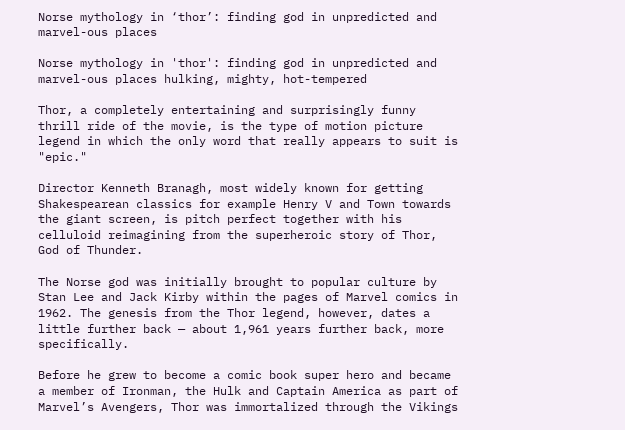Norse mythology in ‘thor’: finding god in unpredicted and marvel-ous places

Norse mythology in 'thor': finding god in unpredicted and marvel-ous places hulking, mighty, hot-tempered

Thor, a completely entertaining and surprisingly funny thrill ride of the movie, is the type of motion picture legend in which the only word that really appears to suit is "epic."

Director Kenneth Branagh, most widely known for getting Shakespearean classics for example Henry V and Town towards the giant screen, is pitch perfect together with his celluloid reimagining from the superheroic story of Thor, God of Thunder.

The Norse god was initially brought to popular culture by Stan Lee and Jack Kirby within the pages of Marvel comics in 1962. The genesis from the Thor legend, however, dates a little further back — about 1,961 years further back, more specifically.

Before he grew to become a comic book super hero and became a member of Ironman, the Hulk and Captain America as part of Marvel’s Avengers, Thor was immortalized through the Vikings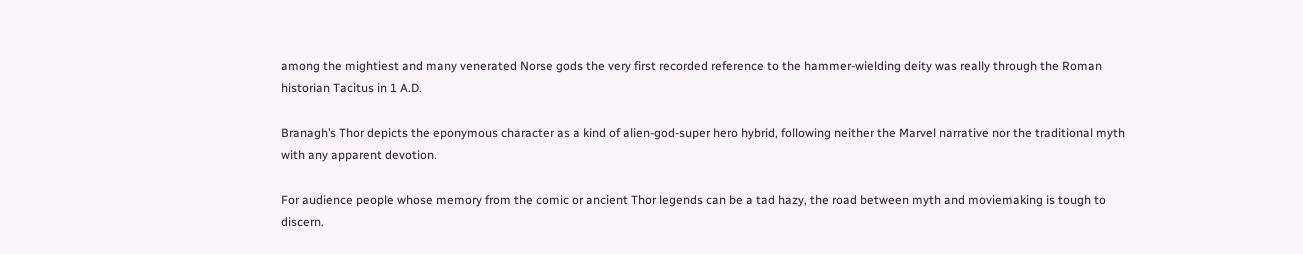among the mightiest and many venerated Norse gods the very first recorded reference to the hammer-wielding deity was really through the Roman historian Tacitus in 1 A.D.

Branagh’s Thor depicts the eponymous character as a kind of alien-god-super hero hybrid, following neither the Marvel narrative nor the traditional myth with any apparent devotion.

For audience people whose memory from the comic or ancient Thor legends can be a tad hazy, the road between myth and moviemaking is tough to discern.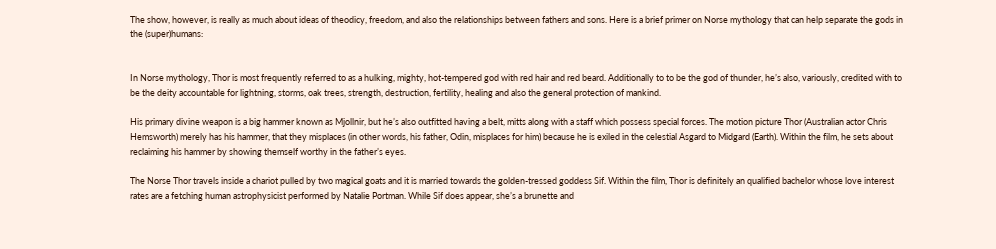The show, however, is really as much about ideas of theodicy, freedom, and also the relationships between fathers and sons. Here is a brief primer on Norse mythology that can help separate the gods in the (super)humans:


In Norse mythology, Thor is most frequently referred to as a hulking, mighty, hot-tempered god with red hair and red beard. Additionally to to be the god of thunder, he’s also, variously, credited with to be the deity accountable for lightning, storms, oak trees, strength, destruction, fertility, healing and also the general protection of mankind.

His primary divine weapon is a big hammer known as Mjollnir, but he’s also outfitted having a belt, mitts along with a staff which possess special forces. The motion picture Thor (Australian actor Chris Hemsworth) merely has his hammer, that they misplaces (in other words, his father, Odin, misplaces for him) because he is exiled in the celestial Asgard to Midgard (Earth). Within the film, he sets about reclaiming his hammer by showing themself worthy in the father’s eyes.

The Norse Thor travels inside a chariot pulled by two magical goats and it is married towards the golden-tressed goddess Sif. Within the film, Thor is definitely an qualified bachelor whose love interest rates are a fetching human astrophysicist performed by Natalie Portman. While Sif does appear, she’s a brunette and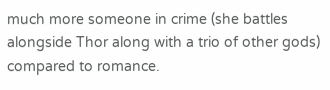much more someone in crime (she battles alongside Thor along with a trio of other gods) compared to romance.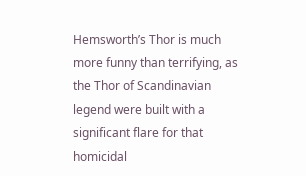Hemsworth’s Thor is much more funny than terrifying, as the Thor of Scandinavian legend were built with a significant flare for that homicidal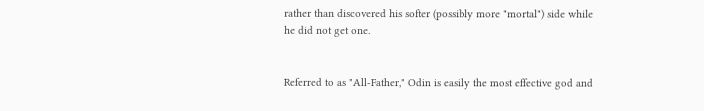rather than discovered his softer (possibly more "mortal") side while he did not get one.


Referred to as "All-Father," Odin is easily the most effective god and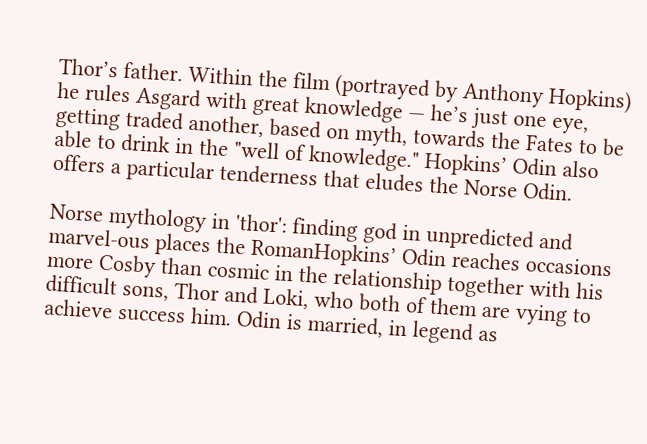Thor’s father. Within the film (portrayed by Anthony Hopkins) he rules Asgard with great knowledge — he’s just one eye, getting traded another, based on myth, towards the Fates to be able to drink in the "well of knowledge." Hopkins’ Odin also offers a particular tenderness that eludes the Norse Odin.

Norse mythology in 'thor': finding god in unpredicted and marvel-ous places the RomanHopkins’ Odin reaches occasions more Cosby than cosmic in the relationship together with his difficult sons, Thor and Loki, who both of them are vying to achieve success him. Odin is married, in legend as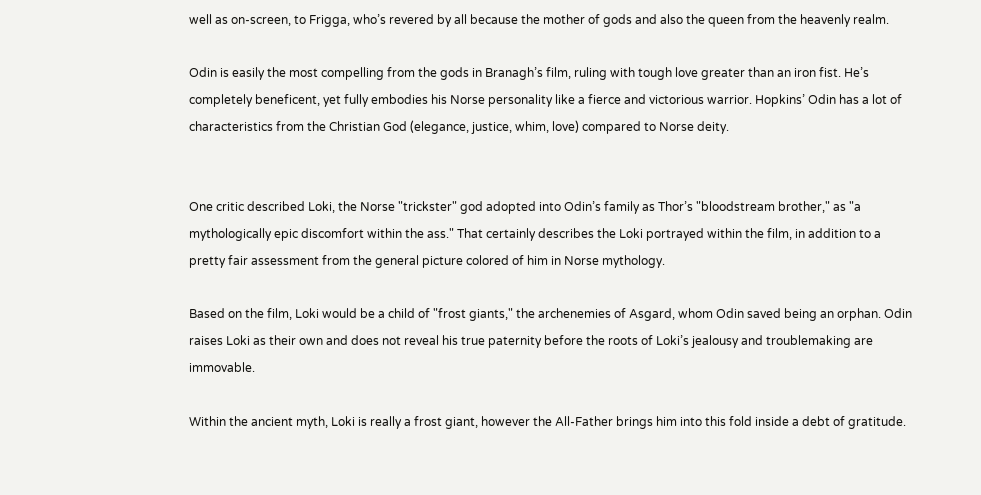well as on-screen, to Frigga, who’s revered by all because the mother of gods and also the queen from the heavenly realm.

Odin is easily the most compelling from the gods in Branagh’s film, ruling with tough love greater than an iron fist. He’s completely beneficent, yet fully embodies his Norse personality like a fierce and victorious warrior. Hopkins’ Odin has a lot of characteristics from the Christian God (elegance, justice, whim, love) compared to Norse deity.


One critic described Loki, the Norse "trickster" god adopted into Odin’s family as Thor’s "bloodstream brother," as "a mythologically epic discomfort within the ass." That certainly describes the Loki portrayed within the film, in addition to a pretty fair assessment from the general picture colored of him in Norse mythology.

Based on the film, Loki would be a child of "frost giants," the archenemies of Asgard, whom Odin saved being an orphan. Odin raises Loki as their own and does not reveal his true paternity before the roots of Loki’s jealousy and troublemaking are immovable.

Within the ancient myth, Loki is really a frost giant, however the All-Father brings him into this fold inside a debt of gratitude.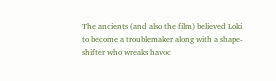The ancients (and also the film) believed Loki to become a troublemaker along with a shape-shifter who wreaks havoc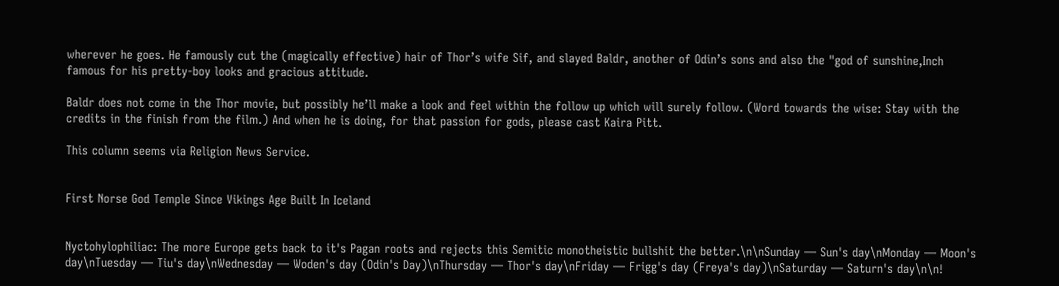wherever he goes. He famously cut the (magically effective) hair of Thor’s wife Sif, and slayed Baldr, another of Odin’s sons and also the "god of sunshine,Inch famous for his pretty-boy looks and gracious attitude.

Baldr does not come in the Thor movie, but possibly he’ll make a look and feel within the follow up which will surely follow. (Word towards the wise: Stay with the credits in the finish from the film.) And when he is doing, for that passion for gods, please cast Kaira Pitt.

This column seems via Religion News Service.


First Norse God Temple Since Vikings Age Built In Iceland


Nyctohylophiliac: The more Europe gets back to it's Pagan roots and rejects this Semitic monotheistic bullshit the better.\n\nSunday — Sun's day\nMonday — Moon's day\nTuesday — Tiu's day\nWednesday — Woden's day (Odin's Day)\nThursday — Thor's day\nFriday — Frigg's day (Freya's day)\nSaturday — Saturn's day\n\n!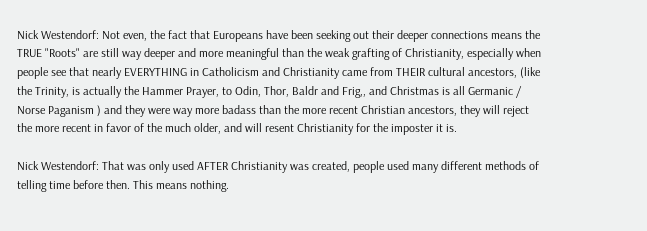Nick Westendorf: Not even, the fact that Europeans have been seeking out their deeper connections means the TRUE "Roots" are still way deeper and more meaningful than the weak grafting of Christianity, especially when people see that nearly EVERYTHING in Catholicism and Christianity came from THEIR cultural ancestors, (like the Trinity, is actually the Hammer Prayer, to Odin, Thor, Baldr and Frig,, and Christmas is all Germanic / Norse Paganism ) and they were way more badass than the more recent Christian ancestors, they will reject the more recent in favor of the much older, and will resent Christianity for the imposter it is.

Nick Westendorf: That was only used AFTER Christianity was created, people used many different methods of telling time before then. This means nothing.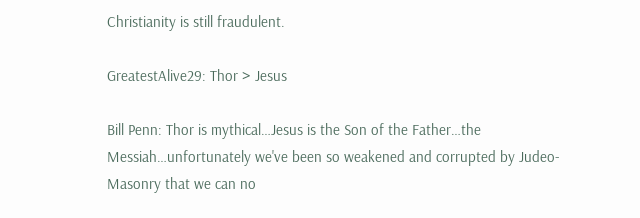Christianity is still fraudulent.

GreatestAlive29: Thor > Jesus

Bill Penn: Thor is mythical…Jesus is the Son of the Father…the Messiah…unfortunately we've been so weakened and corrupted by Judeo-Masonry that we can no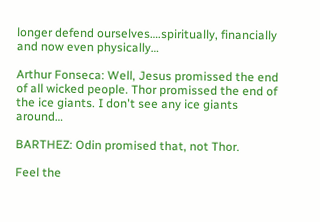longer defend ourselves….spiritually, financially and now even physically…

Arthur Fonseca: Well, Jesus promissed the end of all wicked people. Thor promissed the end of the ice giants. I don't see any ice giants around…

BARTHEZ: Odin promised that, not Thor.

Feel the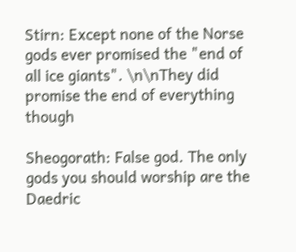Stirn: Except none of the Norse gods ever promised the "end of all ice giants". \n\nThey did promise the end of everything though

Sheogorath: False god. The only gods you should worship are the Daedric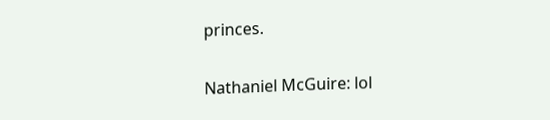princes.

Nathaniel McGuire: lol